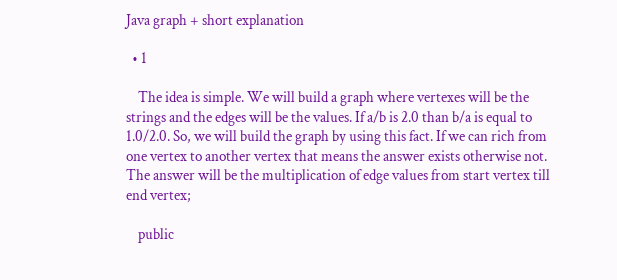Java graph + short explanation

  • 1

    The idea is simple. We will build a graph where vertexes will be the strings and the edges will be the values. If a/b is 2.0 than b/a is equal to 1.0/2.0. So, we will build the graph by using this fact. If we can rich from one vertex to another vertex that means the answer exists otherwise not. The answer will be the multiplication of edge values from start vertex till end vertex;

    public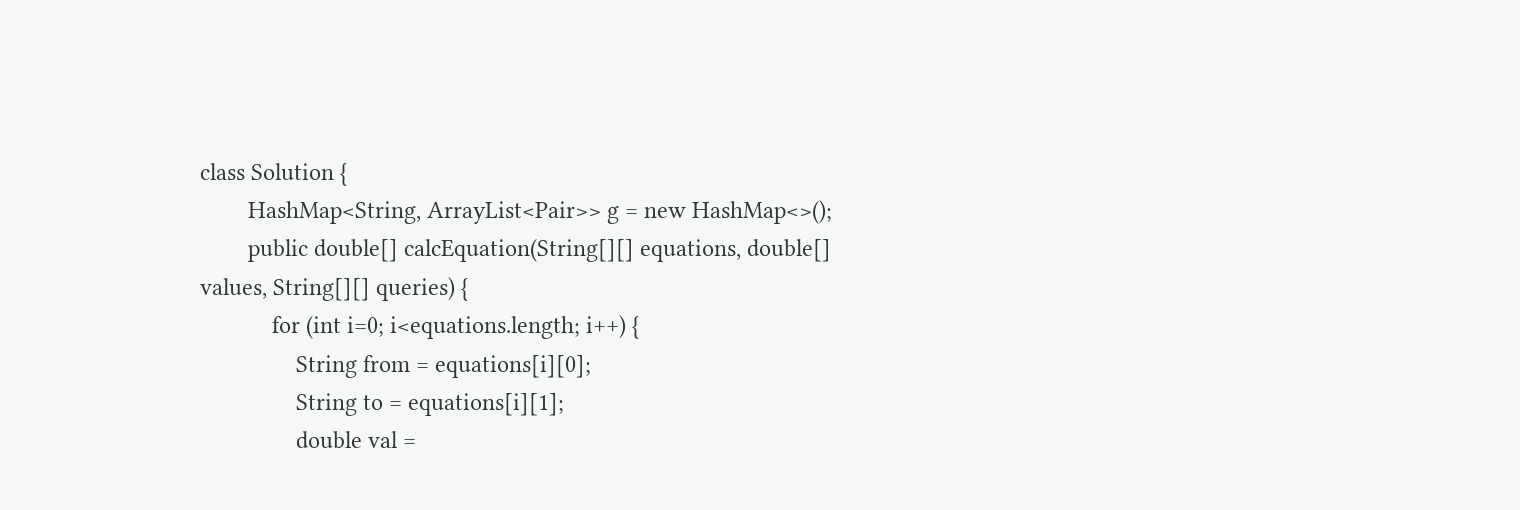class Solution {
        HashMap<String, ArrayList<Pair>> g = new HashMap<>();
        public double[] calcEquation(String[][] equations, double[] values, String[][] queries) {
            for (int i=0; i<equations.length; i++) {
                String from = equations[i][0];
                String to = equations[i][1];
                double val =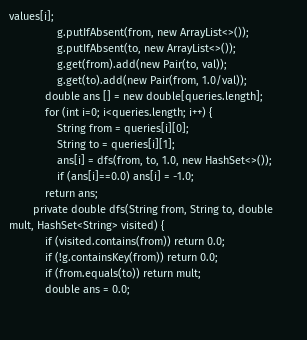values[i];
                g.putIfAbsent(from, new ArrayList<>());
                g.putIfAbsent(to, new ArrayList<>());
                g.get(from).add(new Pair(to, val));
                g.get(to).add(new Pair(from, 1.0/val));
            double ans [] = new double[queries.length];
            for (int i=0; i<queries.length; i++) {
                String from = queries[i][0];
                String to = queries[i][1];
                ans[i] = dfs(from, to, 1.0, new HashSet<>());
                if (ans[i]==0.0) ans[i] = -1.0;
            return ans;
        private double dfs(String from, String to, double mult, HashSet<String> visited) {
            if (visited.contains(from)) return 0.0;
            if (!g.containsKey(from)) return 0.0;
            if (from.equals(to)) return mult;
            double ans = 0.0;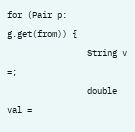for (Pair p: g.get(from)) {
                String v =;
                double val =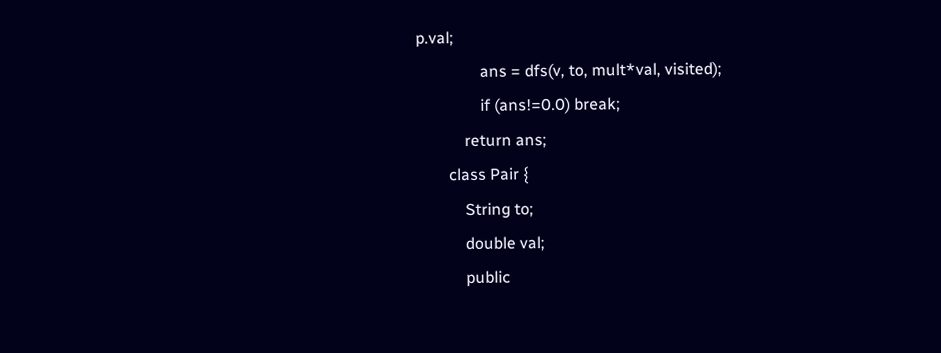p.val;
                ans = dfs(v, to, mult*val, visited);
                if (ans!=0.0) break;
            return ans;
        class Pair {
            String to;
            double val;
            public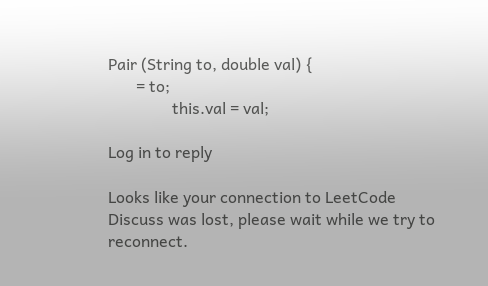Pair (String to, double val) {
       = to;
                this.val = val;

Log in to reply

Looks like your connection to LeetCode Discuss was lost, please wait while we try to reconnect.